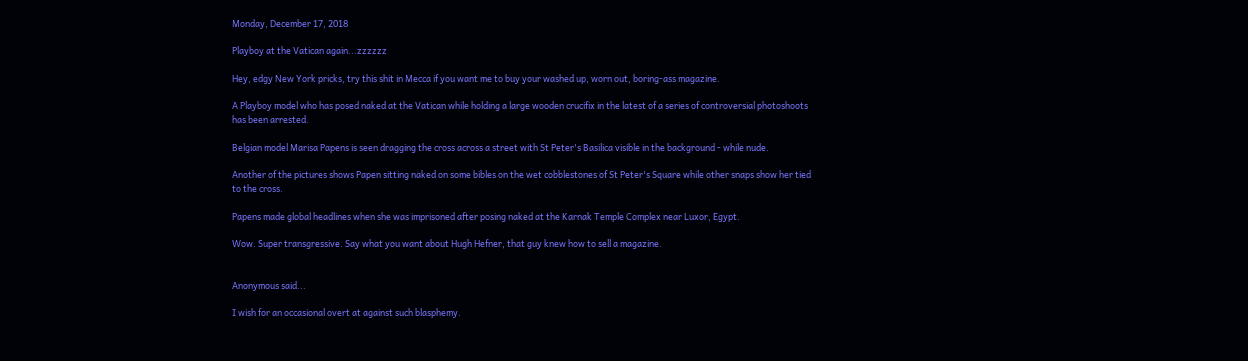Monday, December 17, 2018

Playboy at the Vatican again...zzzzzz

Hey, edgy New York pricks, try this shit in Mecca if you want me to buy your washed up, worn out, boring-ass magazine.

A Playboy model who has posed naked at the Vatican while holding a large wooden crucifix in the latest of a series of controversial photoshoots has been arrested.

Belgian model Marisa Papens is seen dragging the cross across a street with St Peter's Basilica visible in the background - while nude.

Another of the pictures shows Papen sitting naked on some bibles on the wet cobblestones of St Peter's Square while other snaps show her tied to the cross.

Papens made global headlines when she was imprisoned after posing naked at the Karnak Temple Complex near Luxor, Egypt.

Wow. Super transgressive. Say what you want about Hugh Hefner, that guy knew how to sell a magazine.


Anonymous said...

I wish for an occasional overt at against such blasphemy.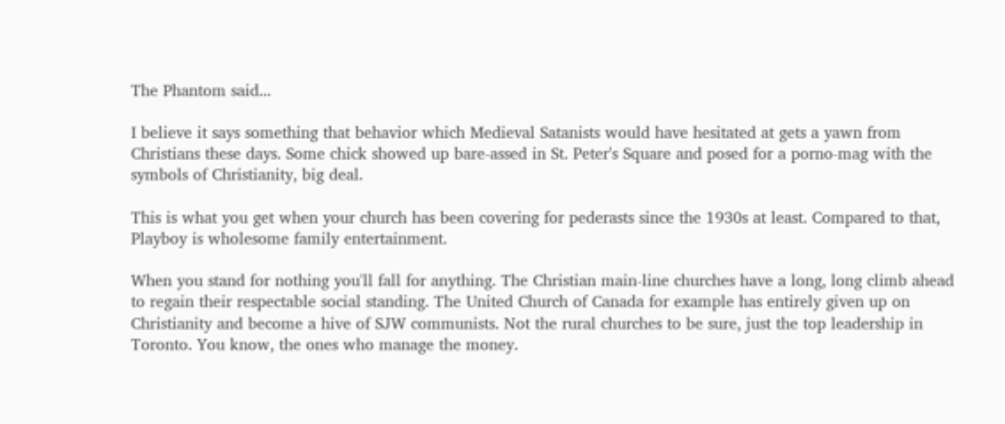The Phantom said...

I believe it says something that behavior which Medieval Satanists would have hesitated at gets a yawn from Christians these days. Some chick showed up bare-assed in St. Peter's Square and posed for a porno-mag with the symbols of Christianity, big deal.

This is what you get when your church has been covering for pederasts since the 1930s at least. Compared to that, Playboy is wholesome family entertainment.

When you stand for nothing you'll fall for anything. The Christian main-line churches have a long, long climb ahead to regain their respectable social standing. The United Church of Canada for example has entirely given up on Christianity and become a hive of SJW communists. Not the rural churches to be sure, just the top leadership in Toronto. You know, the ones who manage the money.